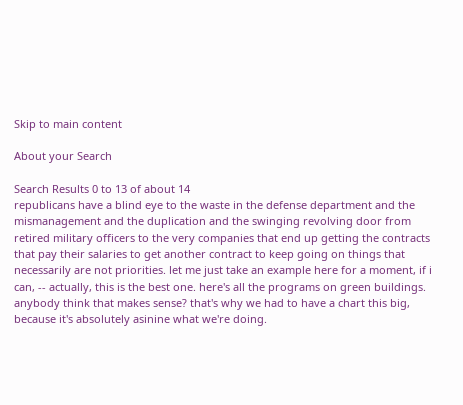Skip to main content

About your Search

Search Results 0 to 13 of about 14
republicans have a blind eye to the waste in the defense department and the mismanagement and the duplication and the swinging revolving door from retired military officers to the very companies that end up getting the contracts that pay their salaries to get another contract to keep going on things that necessarily are not priorities. let me just take an example here for a moment, if i can, -- actually, this is the best one. here's all the programs on green buildings. anybody think that makes sense? that's why we had to have a chart this big, because it's absolutely asinine what we're doing.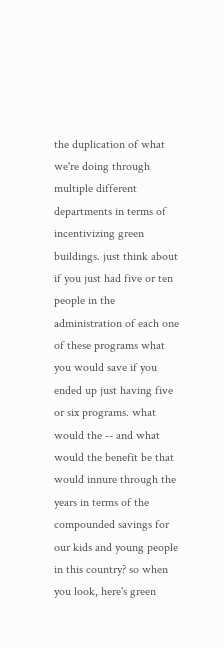the duplication of what we're doing through multiple different departments in terms of incentivizing green buildings. just think about if you just had five or ten people in the administration of each one of these programs what you would save if you ended up just having five or six programs. what would the -- and what would the benefit be that would innure through the years in terms of the compounded savings for our kids and young people in this country? so when you look, here's green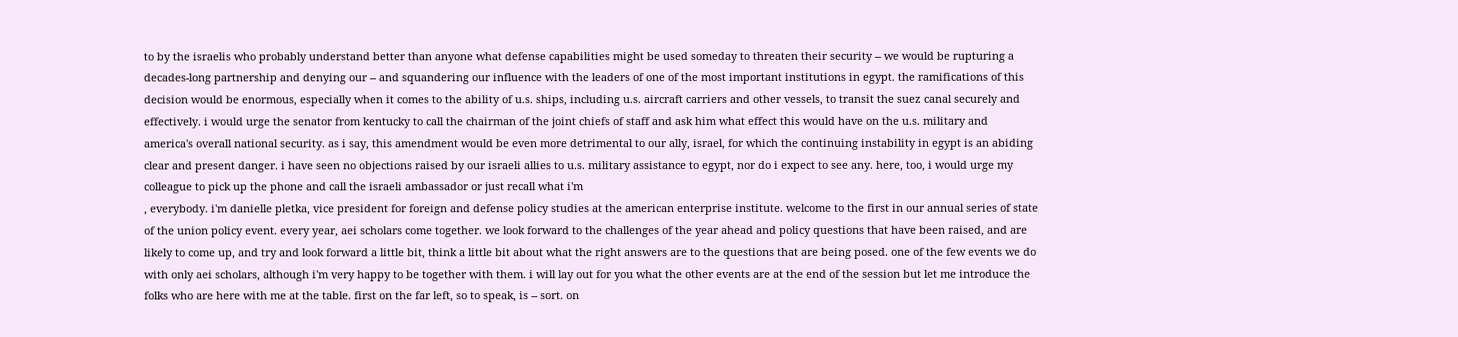to by the israelis who probably understand better than anyone what defense capabilities might be used someday to threaten their security -- we would be rupturing a decades-long partnership and denying our -- and squandering our influence with the leaders of one of the most important institutions in egypt. the ramifications of this decision would be enormous, especially when it comes to the ability of u.s. ships, including u.s. aircraft carriers and other vessels, to transit the suez canal securely and effectively. i would urge the senator from kentucky to call the chairman of the joint chiefs of staff and ask him what effect this would have on the u.s. military and america's overall national security. as i say, this amendment would be even more detrimental to our ally, israel, for which the continuing instability in egypt is an abiding clear and present danger. i have seen no objections raised by our israeli allies to u.s. military assistance to egypt, nor do i expect to see any. here, too, i would urge my colleague to pick up the phone and call the israeli ambassador or just recall what i'm
, everybody. i'm danielle pletka, vice president for foreign and defense policy studies at the american enterprise institute. welcome to the first in our annual series of state of the union policy event. every year, aei scholars come together. we look forward to the challenges of the year ahead and policy questions that have been raised, and are likely to come up, and try and look forward a little bit, think a little bit about what the right answers are to the questions that are being posed. one of the few events we do with only aei scholars, although i'm very happy to be together with them. i will lay out for you what the other events are at the end of the session but let me introduce the folks who are here with me at the table. first on the far left, so to speak, is -- sort. on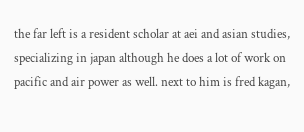the far left is a resident scholar at aei and asian studies, specializing in japan although he does a lot of work on pacific and air power as well. next to him is fred kagan,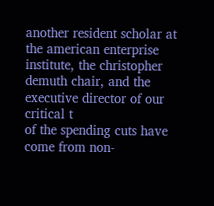another resident scholar at the american enterprise institute, the christopher demuth chair, and the executive director of our critical t
of the spending cuts have come from non-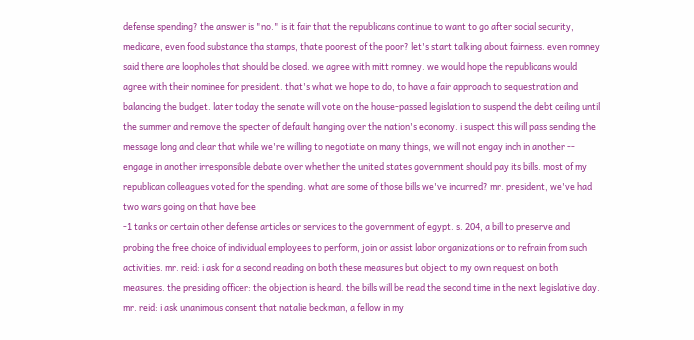defense spending? the answer is "no." is it fair that the republicans continue to want to go after social security, medicare, even food substance tha stamps, thate poorest of the poor? let's start talking about fairness. even romney said there are loopholes that should be closed. we agree with mitt romney. we would hope the republicans would agree with their nominee for president. that's what we hope to do, to have a fair approach to sequestration and balancing the budget. later today the senate will vote on the house-passed legislation to suspend the debt ceiling until the summer and remove the specter of default hanging over the nation's economy. i suspect this will pass sending the message long and clear that while we're willing to negotiate on many things, we will not engay inch in another -- engage in another irresponsible debate over whether the united states government should pay its bills. most of my republican colleagues voted for the spending. what are some of those bills we've incurred? mr. president, we've had two wars going on that have bee
-1 tanks or certain other defense articles or services to the government of egypt. s. 204, a bill to preserve and probing the free choice of individual employees to perform, join or assist labor organizations or to refrain from such activities. mr. reid: i ask for a second reading on both these measures but object to my own request on both measures. the presiding officer: the objection is heard. the bills will be read the second time in the next legislative day. mr. reid: i ask unanimous consent that natalie beckman, a fellow in my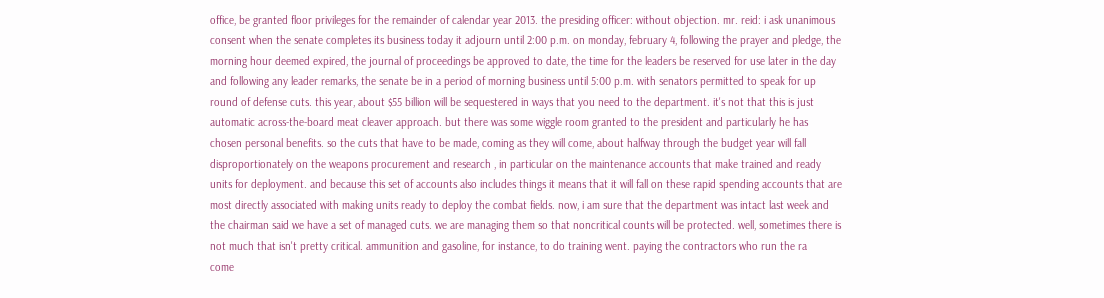office, be granted floor privileges for the remainder of calendar year 2013. the presiding officer: without objection. mr. reid: i ask unanimous consent when the senate completes its business today it adjourn until 2:00 p.m. on monday, february 4, following the prayer and pledge, the morning hour deemed expired, the journal of proceedings be approved to date, the time for the leaders be reserved for use later in the day and following any leader remarks, the senate be in a period of morning business until 5:00 p.m. with senators permitted to speak for up
round of defense cuts. this year, about $55 billion will be sequestered in ways that you need to the department. it's not that this is just automatic across-the-board meat cleaver approach. but there was some wiggle room granted to the president and particularly he has chosen personal benefits. so the cuts that have to be made, coming as they will come, about halfway through the budget year will fall disproportionately on the weapons procurement and research , in particular on the maintenance accounts that make trained and ready units for deployment. and because this set of accounts also includes things it means that it will fall on these rapid spending accounts that are most directly associated with making units ready to deploy the combat fields. now, i am sure that the department was intact last week and the chairman said we have a set of managed cuts. we are managing them so that noncritical counts will be protected. well, sometimes there is not much that isn't pretty critical. ammunition and gasoline, for instance, to do training went. paying the contractors who run the ra
come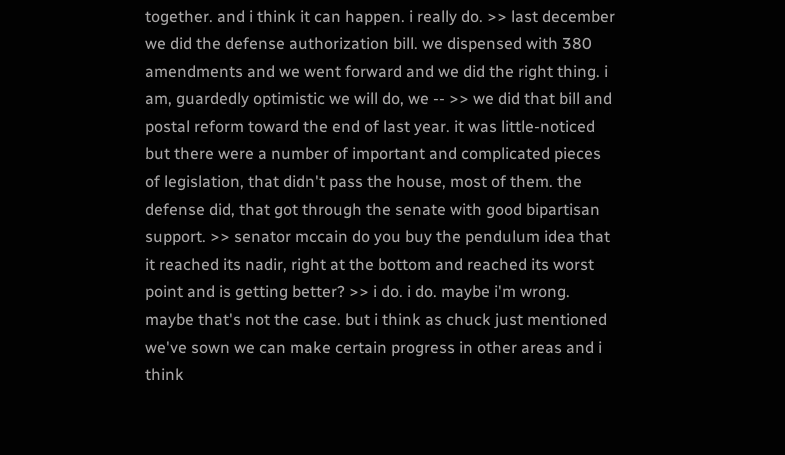together. and i think it can happen. i really do. >> last december we did the defense authorization bill. we dispensed with 380 amendments and we went forward and we did the right thing. i am, guardedly optimistic we will do, we -- >> we did that bill and postal reform toward the end of last year. it was little-noticed but there were a number of important and complicated pieces of legislation, that didn't pass the house, most of them. the defense did, that got through the senate with good bipartisan support. >> senator mccain do you buy the pendulum idea that it reached its nadir, right at the bottom and reached its worst point and is getting better? >> i do. i do. maybe i'm wrong. maybe that's not the case. but i think as chuck just mentioned we've sown we can make certain progress in other areas and i think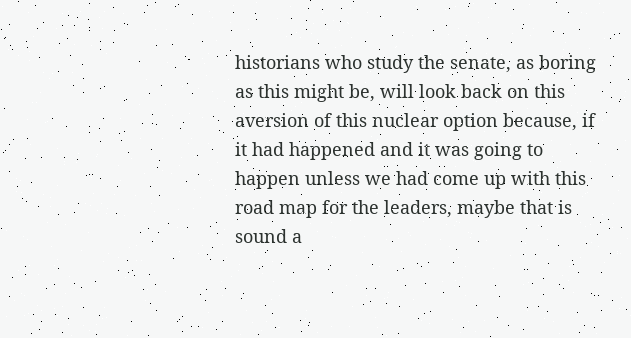historians who study the senate, as boring as this might be, will look back on this aversion of this nuclear option because, if it had happened and it was going to happen unless we had come up with this road map for the leaders, maybe that is sound a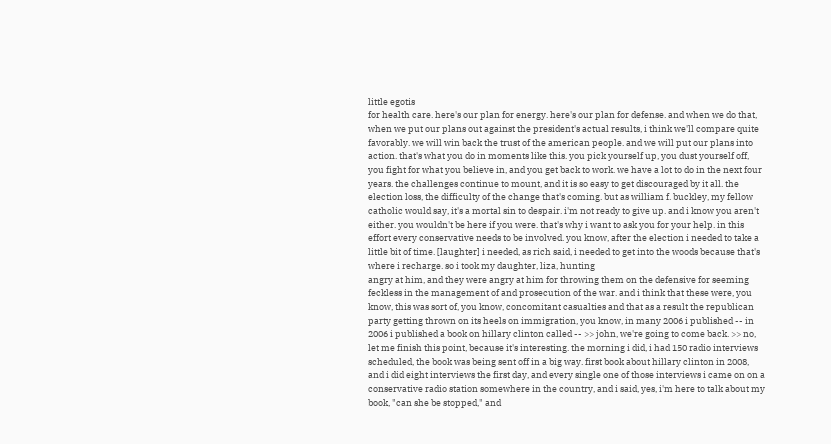little egotis
for health care. here's our plan for energy. here's our plan for defense. and when we do that, when we put our plans out against the president's actual results, i think we'll compare quite favorably. we will win back the trust of the american people. and we will put our plans into action. that's what you do in moments like this. you pick yourself up, you dust yourself off, you fight for what you believe in, and you get back to work. we have a lot to do in the next four years. the challenges continue to mount, and it is so easy to get discouraged by it all. the election loss, the difficulty of the change that's coming. but as william f. buckley, my fellow catholic would say, it's a mortal sin to despair. i'm not ready to give up. and i know you aren't either. you wouldn't be here if you were. that's why i want to ask you for your help. in this effort every conservative needs to be involved. you know, after the election i needed to take a little bit of time. [laughter] i needed, as rich said, i needed to get into the woods because that's where i recharge. so i took my daughter, liza, hunting
angry at him, and they were angry at him for throwing them on the defensive for seeming feckless in the management of and prosecution of the war. and i think that these were, you know, this was sort of, you know, concomitant casualties and that as a result the republican party getting thrown on its heels on immigration, you know, in many 2006 i published -- in 2006 i published a book on hillary clinton called -- >> john, we're going to come back. >> no, let me finish this point, because it's interesting. the morning i did, i had 150 radio interviews scheduled, the book was being sent off in a big way. first book about hillary clinton in 2008, and i did eight interviews the first day, and every single one of those interviews i came on on a conservative radio station somewhere in the country, and i said, yes, i'm here to talk about my book, "can she be stopped," and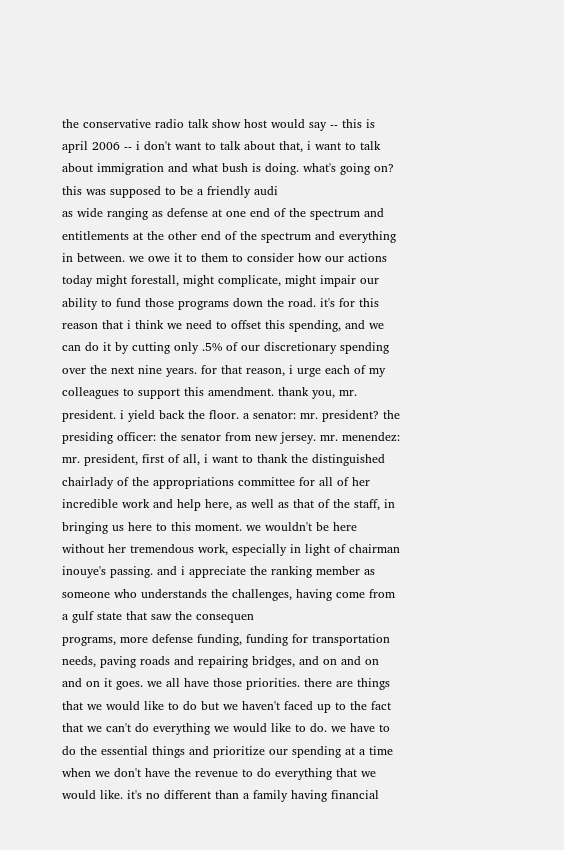the conservative radio talk show host would say -- this is april 2006 -- i don't want to talk about that, i want to talk about immigration and what bush is doing. what's going on? this was supposed to be a friendly audi
as wide ranging as defense at one end of the spectrum and entitlements at the other end of the spectrum and everything in between. we owe it to them to consider how our actions today might forestall, might complicate, might impair our ability to fund those programs down the road. it's for this reason that i think we need to offset this spending, and we can do it by cutting only .5% of our discretionary spending over the next nine years. for that reason, i urge each of my colleagues to support this amendment. thank you, mr. president. i yield back the floor. a senator: mr. president? the presiding officer: the senator from new jersey. mr. menendez: mr. president, first of all, i want to thank the distinguished chairlady of the appropriations committee for all of her incredible work and help here, as well as that of the staff, in bringing us here to this moment. we wouldn't be here without her tremendous work, especially in light of chairman inouye's passing. and i appreciate the ranking member as someone who understands the challenges, having come from a gulf state that saw the consequen
programs, more defense funding, funding for transportation needs, paving roads and repairing bridges, and on and on and on it goes. we all have those priorities. there are things that we would like to do but we haven't faced up to the fact that we can't do everything we would like to do. we have to do the essential things and prioritize our spending at a time when we don't have the revenue to do everything that we would like. it's no different than a family having financial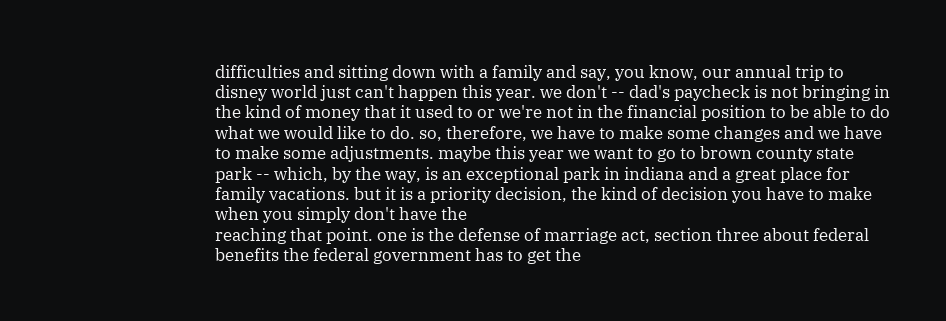difficulties and sitting down with a family and say, you know, our annual trip to disney world just can't happen this year. we don't -- dad's paycheck is not bringing in the kind of money that it used to or we're not in the financial position to be able to do what we would like to do. so, therefore, we have to make some changes and we have to make some adjustments. maybe this year we want to go to brown county state park -- which, by the way, is an exceptional park in indiana and a great place for family vacations. but it is a priority decision, the kind of decision you have to make when you simply don't have the
reaching that point. one is the defense of marriage act, section three about federal benefits the federal government has to get the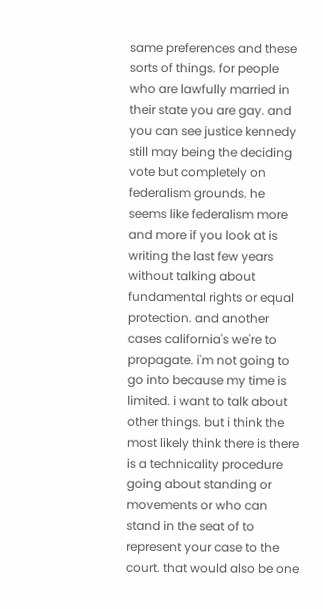same preferences and these sorts of things. for people who are lawfully married in their state you are gay. and you can see justice kennedy still may being the deciding vote but completely on federalism grounds. he seems like federalism more and more if you look at is writing the last few years without talking about fundamental rights or equal protection. and another cases california's we're to propagate. i'm not going to go into because my time is limited. i want to talk about other things. but i think the most likely think there is there is a technicality procedure going about standing or movements or who can stand in the seat of to represent your case to the court. that would also be one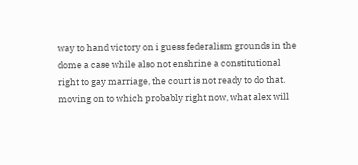way to hand victory on i guess federalism grounds in the dome a case while also not enshrine a constitutional right to gay marriage, the court is not ready to do that. moving on to which probably right now, what alex will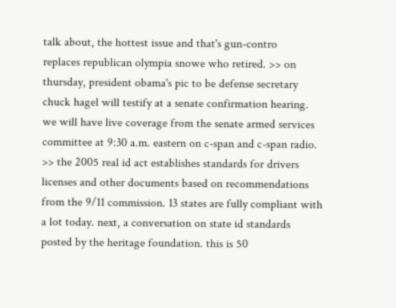talk about, the hottest issue and that's gun-contro
replaces republican olympia snowe who retired. >> on thursday, president obama's pic to be defense secretary chuck hagel will testify at a senate confirmation hearing. we will have live coverage from the senate armed services committee at 9:30 a.m. eastern on c-span and c-span radio. >> the 2005 real id act establishes standards for drivers licenses and other documents based on recommendations from the 9/11 commission. 13 states are fully compliant with a lot today. next, a conversation on state id standards posted by the heritage foundation. this is 50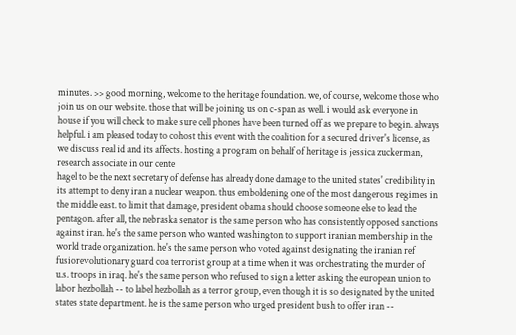minutes. >> good morning, welcome to the heritage foundation. we, of course, welcome those who join us on our website. those that will be joining us on c-span as well. i would ask everyone in house if you will check to make sure cell phones have been turned off as we prepare to begin. always helpful. i am pleased today to cohost this event with the coalition for a secured driver's license, as we discuss real id and its affects. hosting a program on behalf of heritage is jessica zuckerman, research associate in our cente
hagel to be the next secretary of defense has already done damage to the united states' credibility in its attempt to deny iran a nuclear weapon. thus emboldening one of the most dangerous regimes in the middle east. to limit that damage, president obama should choose someone else to lead the pentagon. after all, the nebraska senator is the same person who has consistently opposed sanctions against iran. he's the same person who wanted washington to support iranian membership in the world trade organization. he's the same person who voted against designating the iranian ref fusiorevolutionary guard coa terrorist group at a time when it was orchestrating the murder of u.s. troops in iraq. he's the same person who refused to sign a letter asking the european union to labor hezbollah -- to label hezbollah as a terror group, even though it is so designated by the united states state department. he is the same person who urged president bush to offer iran --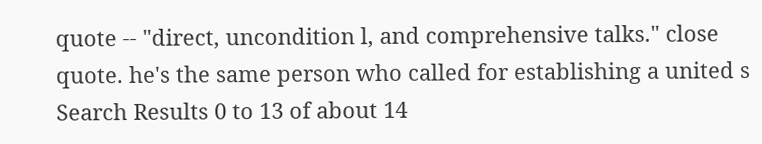quote -- "direct, uncondition l, and comprehensive talks." close quote. he's the same person who called for establishing a united s
Search Results 0 to 13 of about 14